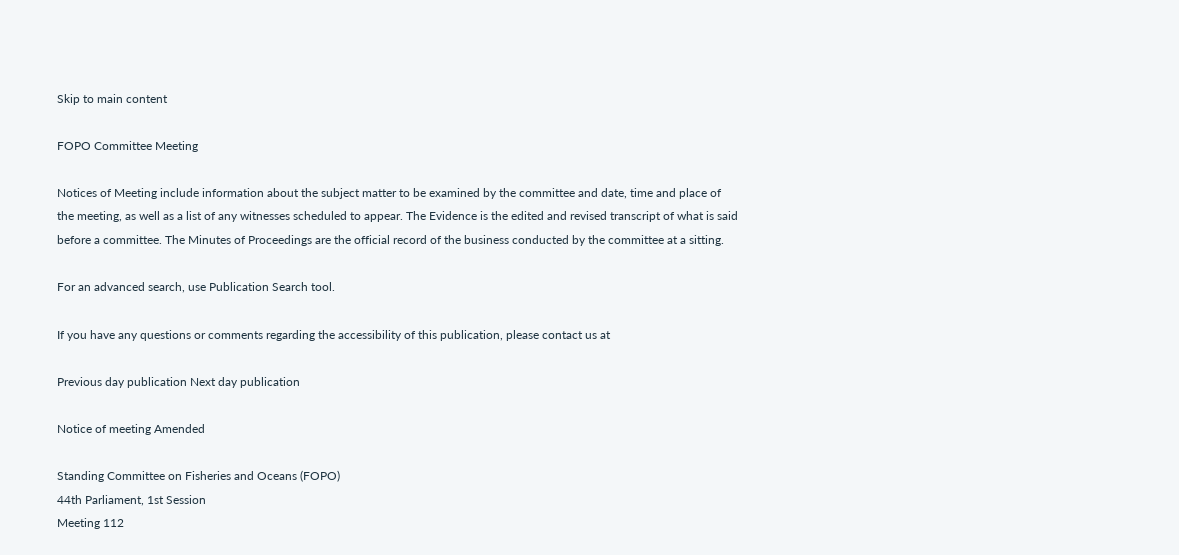Skip to main content

FOPO Committee Meeting

Notices of Meeting include information about the subject matter to be examined by the committee and date, time and place of the meeting, as well as a list of any witnesses scheduled to appear. The Evidence is the edited and revised transcript of what is said before a committee. The Minutes of Proceedings are the official record of the business conducted by the committee at a sitting.

For an advanced search, use Publication Search tool.

If you have any questions or comments regarding the accessibility of this publication, please contact us at

Previous day publication Next day publication

Notice of meeting Amended

Standing Committee on Fisheries and Oceans (FOPO)
44th Parliament, 1st Session
Meeting 112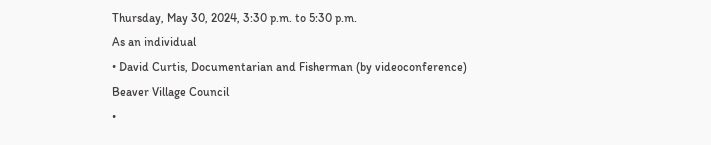Thursday, May 30, 2024, 3:30 p.m. to 5:30 p.m.
As an individual
• David Curtis, Documentarian and Fisherman (by videoconference)
Beaver Village Council
•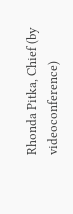Rhonda Pitka, Chief (by videoconference)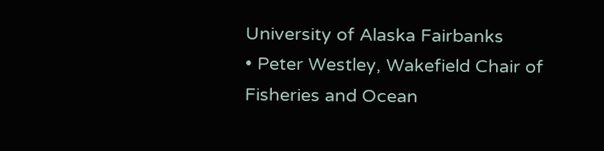University of Alaska Fairbanks
• Peter Westley, Wakefield Chair of Fisheries and Ocean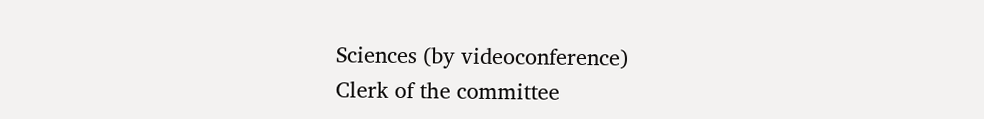Sciences (by videoconference)
Clerk of the committee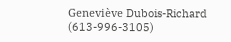Geneviève Dubois-Richard (613-996-3105)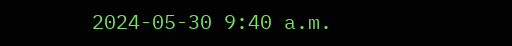2024-05-30 9:40 a.m.